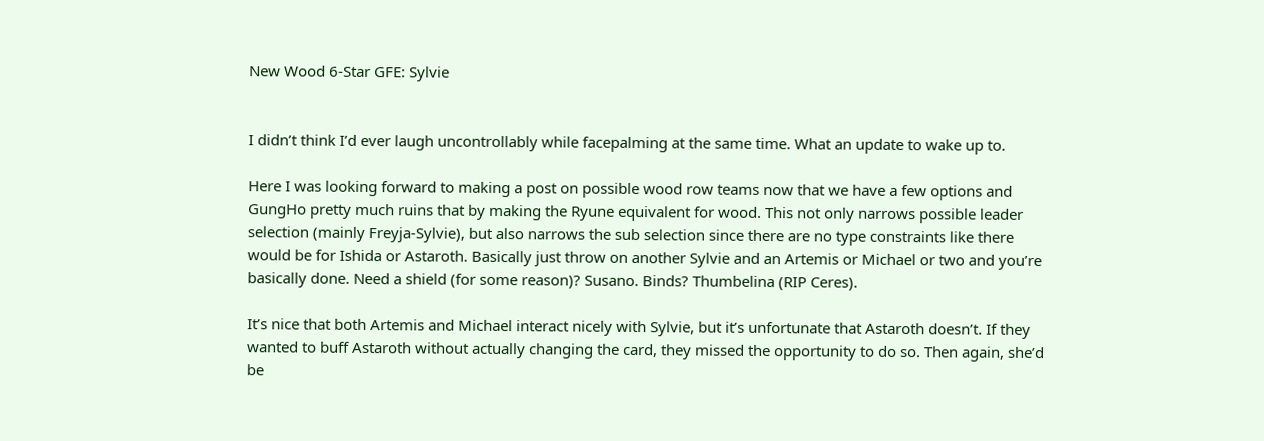New Wood 6-Star GFE: Sylvie


I didn’t think I’d ever laugh uncontrollably while facepalming at the same time. What an update to wake up to.

Here I was looking forward to making a post on possible wood row teams now that we have a few options and GungHo pretty much ruins that by making the Ryune equivalent for wood. This not only narrows possible leader selection (mainly Freyja-Sylvie), but also narrows the sub selection since there are no type constraints like there would be for Ishida or Astaroth. Basically just throw on another Sylvie and an Artemis or Michael or two and you’re basically done. Need a shield (for some reason)? Susano. Binds? Thumbelina (RIP Ceres).

It’s nice that both Artemis and Michael interact nicely with Sylvie, but it’s unfortunate that Astaroth doesn’t. If they wanted to buff Astaroth without actually changing the card, they missed the opportunity to do so. Then again, she’d be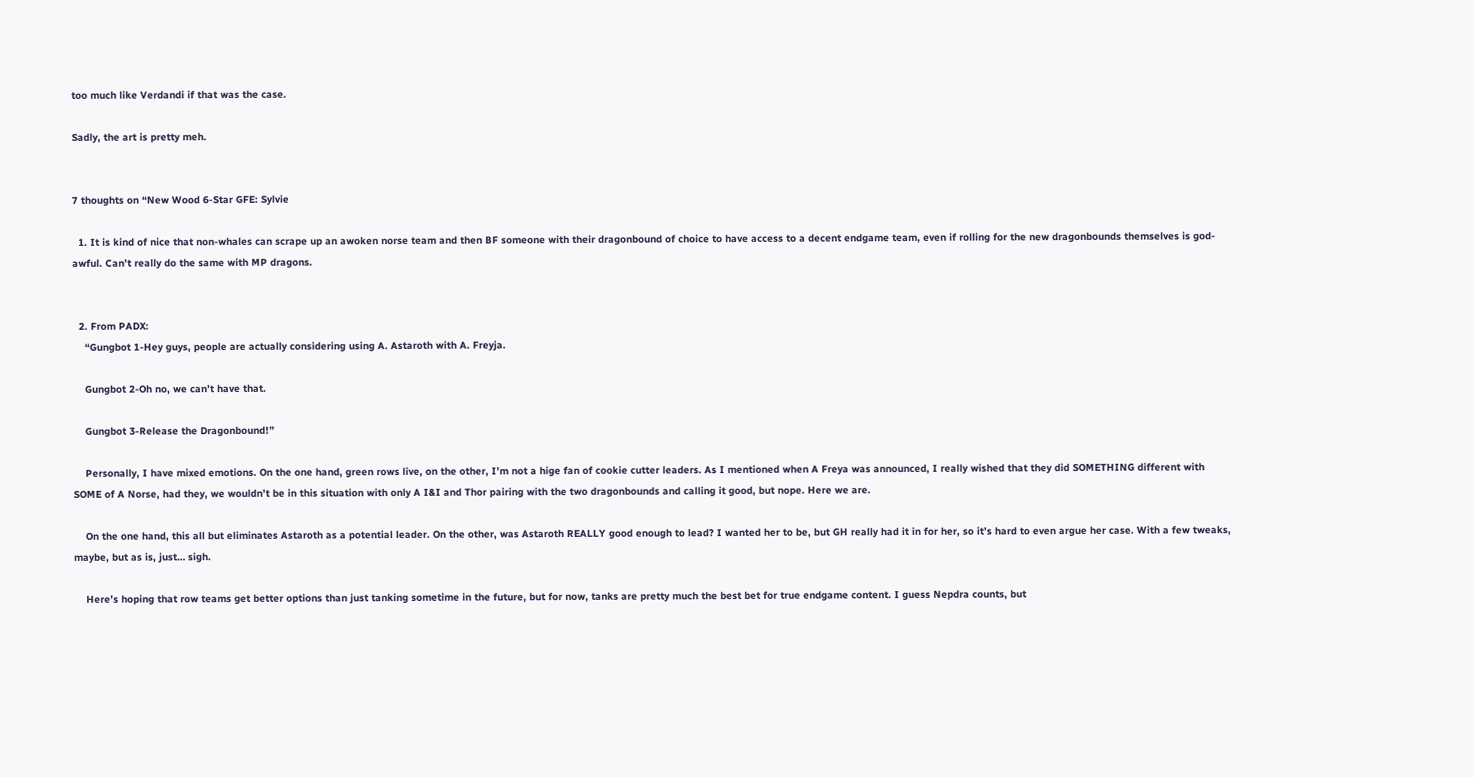too much like Verdandi if that was the case.

Sadly, the art is pretty meh.


7 thoughts on “New Wood 6-Star GFE: Sylvie

  1. It is kind of nice that non-whales can scrape up an awoken norse team and then BF someone with their dragonbound of choice to have access to a decent endgame team, even if rolling for the new dragonbounds themselves is god-awful. Can’t really do the same with MP dragons.


  2. From PADX:
    “Gungbot 1-Hey guys, people are actually considering using A. Astaroth with A. Freyja.

    Gungbot 2-Oh no, we can’t have that.

    Gungbot 3-Release the Dragonbound!”

    Personally, I have mixed emotions. On the one hand, green rows live, on the other, I’m not a hige fan of cookie cutter leaders. As I mentioned when A Freya was announced, I really wished that they did SOMETHING different with SOME of A Norse, had they, we wouldn’t be in this situation with only A I&I and Thor pairing with the two dragonbounds and calling it good, but nope. Here we are.

    On the one hand, this all but eliminates Astaroth as a potential leader. On the other, was Astaroth REALLY good enough to lead? I wanted her to be, but GH really had it in for her, so it’s hard to even argue her case. With a few tweaks, maybe, but as is, just… sigh.

    Here’s hoping that row teams get better options than just tanking sometime in the future, but for now, tanks are pretty much the best bet for true endgame content. I guess Nepdra counts, but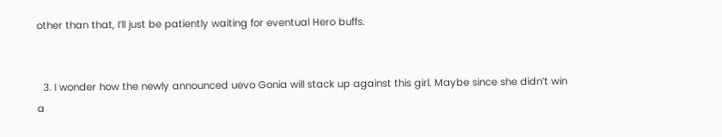other than that, I’ll just be patiently waiting for eventual Hero buffs.


  3. I wonder how the newly announced uevo Gonia will stack up against this girl. Maybe since she didn’t win a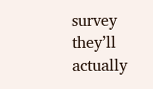survey they’ll actually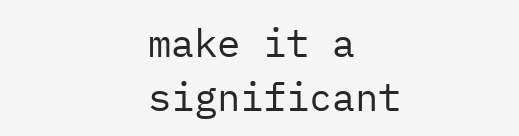make it a significant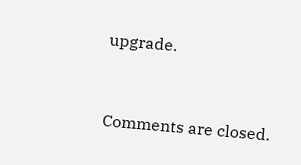upgrade.


Comments are closed.